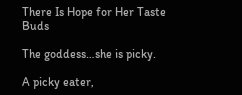There Is Hope for Her Taste Buds

The goddess…she is picky.

A picky eater,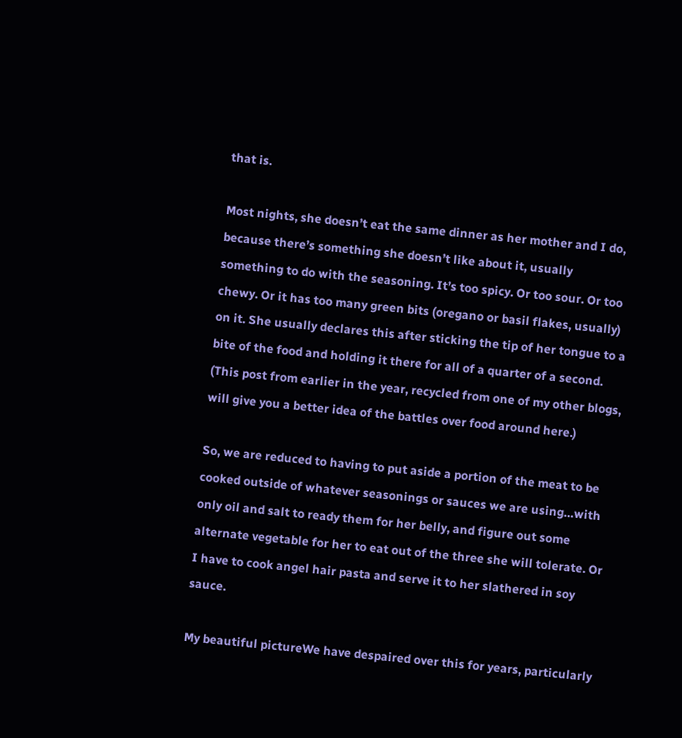that is.

Most nights, she doesn’t eat the same dinner as her mother and I do, because there’s something she doesn’t like about it, usually something to do with the seasoning. It’s too spicy. Or too sour. Or too chewy. Or it has too many green bits (oregano or basil flakes, usually) on it. She usually declares this after sticking the tip of her tongue to a bite of the food and holding it there for all of a quarter of a second. (This post from earlier in the year, recycled from one of my other blogs, will give you a better idea of the battles over food around here.)

So, we are reduced to having to put aside a portion of the meat to be cooked outside of whatever seasonings or sauces we are using…with only oil and salt to ready them for her belly, and figure out some alternate vegetable for her to eat out of the three she will tolerate. Or I have to cook angel hair pasta and serve it to her slathered in soy sauce.

My beautiful pictureWe have despaired over this for years, particularly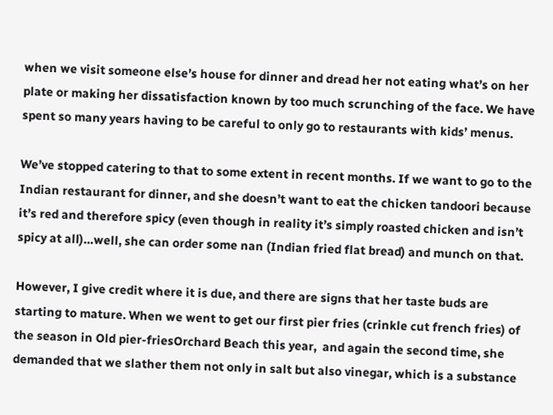when we visit someone else’s house for dinner and dread her not eating what’s on her plate or making her dissatisfaction known by too much scrunching of the face. We have spent so many years having to be careful to only go to restaurants with kids’ menus.

We’ve stopped catering to that to some extent in recent months. If we want to go to the Indian restaurant for dinner, and she doesn’t want to eat the chicken tandoori because it’s red and therefore spicy (even though in reality it’s simply roasted chicken and isn’t spicy at all)…well, she can order some nan (Indian fried flat bread) and munch on that.

However, I give credit where it is due, and there are signs that her taste buds are starting to mature. When we went to get our first pier fries (crinkle cut french fries) of the season in Old pier-friesOrchard Beach this year,  and again the second time, she demanded that we slather them not only in salt but also vinegar, which is a substance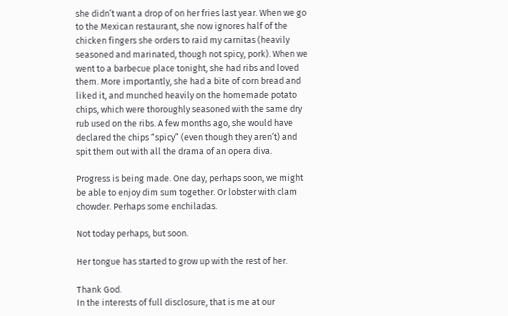she didn’t want a drop of on her fries last year. When we go to the Mexican restaurant, she now ignores half of the chicken fingers she orders to raid my carnitas (heavily seasoned and marinated, though not spicy, pork). When we went to a barbecue place tonight, she had ribs and loved them. More importantly, she had a bite of corn bread and liked it, and munched heavily on the homemade potato chips, which were thoroughly seasoned with the same dry rub used on the ribs. A few months ago, she would have declared the chips “spicy” (even though they aren’t) and spit them out with all the drama of an opera diva.

Progress is being made. One day, perhaps soon, we might be able to enjoy dim sum together. Or lobster with clam chowder. Perhaps some enchiladas.

Not today perhaps, but soon.

Her tongue has started to grow up with the rest of her.

Thank God.
In the interests of full disclosure, that is me at our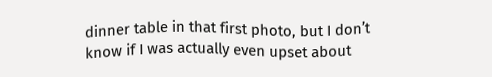dinner table in that first photo, but I don’t know if I was actually even upset about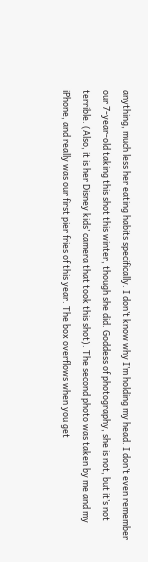anything, much less her eating habits specifically. I don’t know why I’m holding my head. I don’t even remember our 7-year-old taking this shot this winter, though she did. Goddess of photography, she is not, but it’s not terrible. (Also, it is her Disney kids’ camera that took this shot). The second photo was taken by me and my iPhone, and really was our first pier fries of this year. The box overflows when you get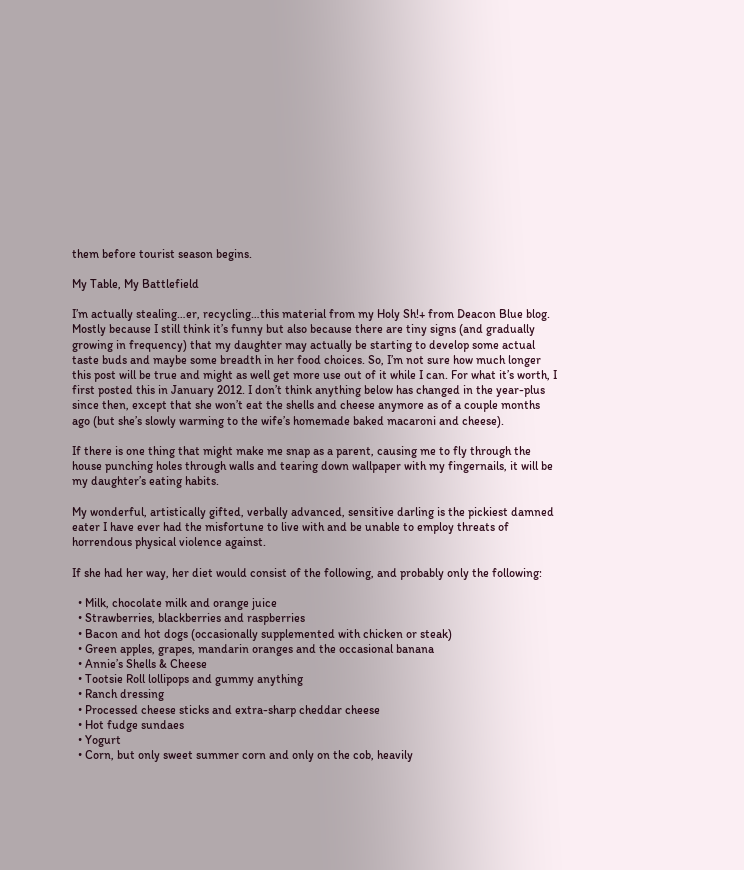them before tourist season begins.

My Table, My Battlefield

I’m actually stealing…er, recycling…this material from my Holy Sh!+ from Deacon Blue blog. Mostly because I still think it’s funny but also because there are tiny signs (and gradually growing in frequency) that my daughter may actually be starting to develop some actual taste buds and maybe some breadth in her food choices. So, I’m not sure how much longer this post will be true and might as well get more use out of it while I can. For what it’s worth, I first posted this in January 2012. I don’t think anything below has changed in the year-plus since then, except that she won’t eat the shells and cheese anymore as of a couple months ago (but she’s slowly warming to the wife’s homemade baked macaroni and cheese).

If there is one thing that might make me snap as a parent, causing me to fly through the house punching holes through walls and tearing down wallpaper with my fingernails, it will be my daughter’s eating habits.

My wonderful, artistically gifted, verbally advanced, sensitive darling is the pickiest damned eater I have ever had the misfortune to live with and be unable to employ threats of horrendous physical violence against.

If she had her way, her diet would consist of the following, and probably only the following:

  • Milk, chocolate milk and orange juice
  • Strawberries, blackberries and raspberries
  • Bacon and hot dogs (occasionally supplemented with chicken or steak)
  • Green apples, grapes, mandarin oranges and the occasional banana
  • Annie’s Shells & Cheese
  • Tootsie Roll lollipops and gummy anything
  • Ranch dressing
  • Processed cheese sticks and extra-sharp cheddar cheese
  • Hot fudge sundaes
  • Yogurt
  • Corn, but only sweet summer corn and only on the cob, heavily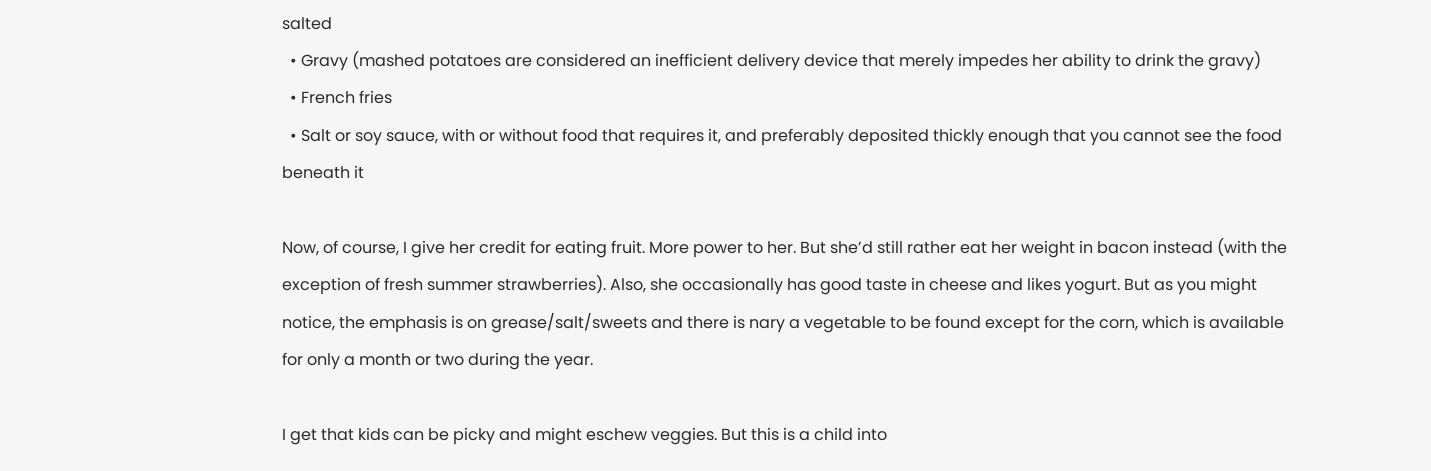salted
  • Gravy (mashed potatoes are considered an inefficient delivery device that merely impedes her ability to drink the gravy)
  • French fries
  • Salt or soy sauce, with or without food that requires it, and preferably deposited thickly enough that you cannot see the food beneath it

Now, of course, I give her credit for eating fruit. More power to her. But she’d still rather eat her weight in bacon instead (with the exception of fresh summer strawberries). Also, she occasionally has good taste in cheese and likes yogurt. But as you might notice, the emphasis is on grease/salt/sweets and there is nary a vegetable to be found except for the corn, which is available for only a month or two during the year.

I get that kids can be picky and might eschew veggies. But this is a child into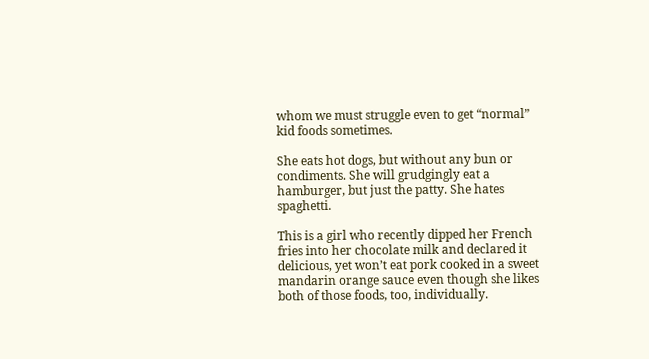whom we must struggle even to get “normal” kid foods sometimes.

She eats hot dogs, but without any bun or condiments. She will grudgingly eat a hamburger, but just the patty. She hates spaghetti.

This is a girl who recently dipped her French fries into her chocolate milk and declared it delicious, yet won’t eat pork cooked in a sweet mandarin orange sauce even though she likes both of those foods, too, individually.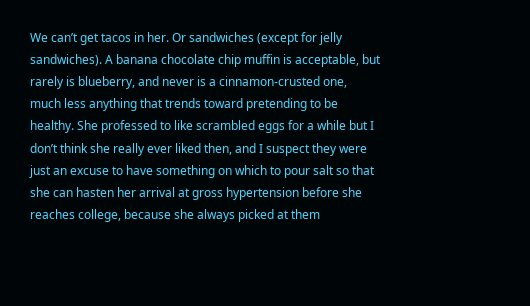We can’t get tacos in her. Or sandwiches (except for jelly sandwiches). A banana chocolate chip muffin is acceptable, but rarely is blueberry, and never is a cinnamon-crusted one, much less anything that trends toward pretending to be healthy. She professed to like scrambled eggs for a while but I don’t think she really ever liked then, and I suspect they were just an excuse to have something on which to pour salt so that she can hasten her arrival at gross hypertension before she reaches college, because she always picked at them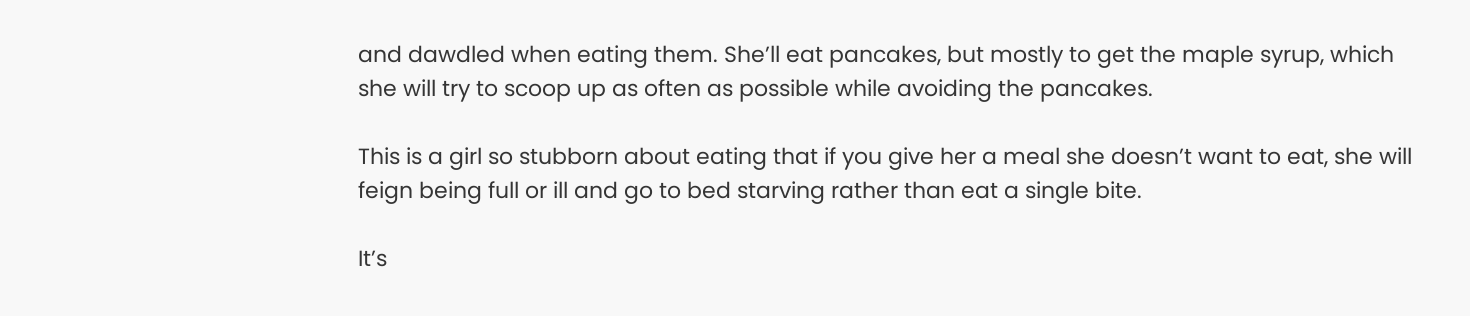and dawdled when eating them. She’ll eat pancakes, but mostly to get the maple syrup, which she will try to scoop up as often as possible while avoiding the pancakes.

This is a girl so stubborn about eating that if you give her a meal she doesn’t want to eat, she will feign being full or ill and go to bed starving rather than eat a single bite.

It’s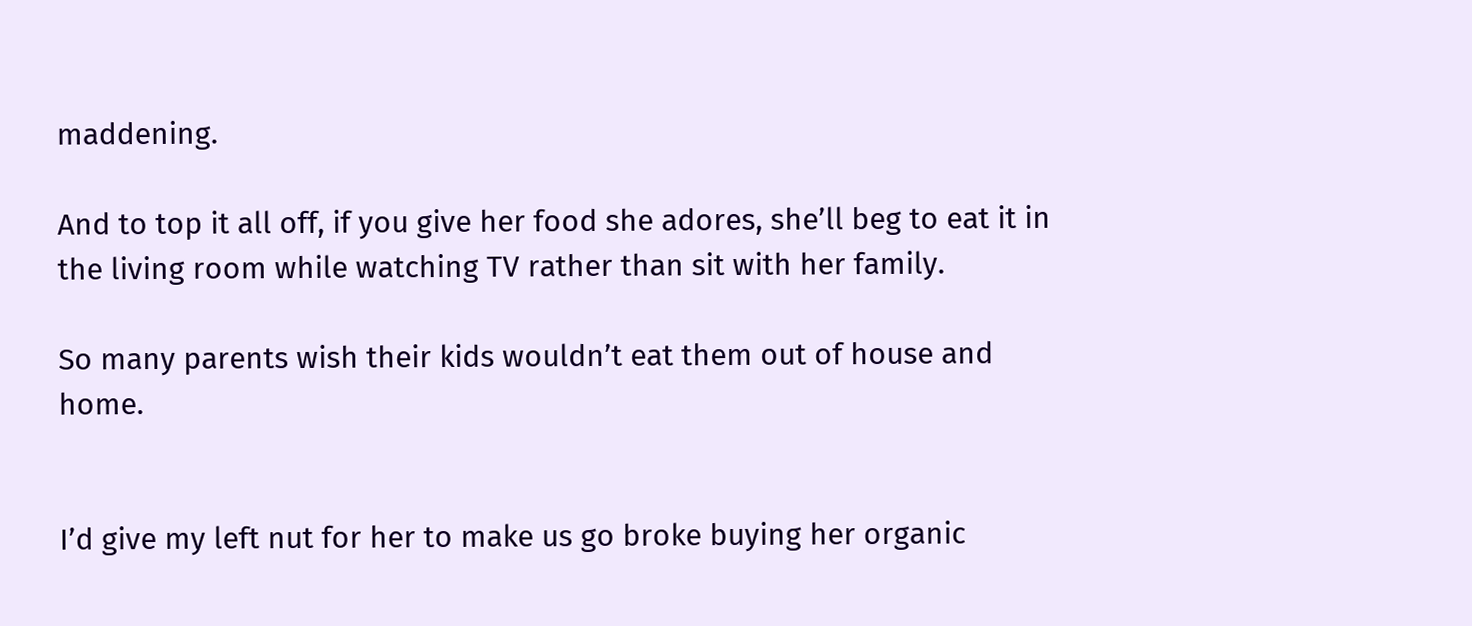maddening.

And to top it all off, if you give her food she adores, she’ll beg to eat it in the living room while watching TV rather than sit with her family.

So many parents wish their kids wouldn’t eat them out of house and home.


I’d give my left nut for her to make us go broke buying her organic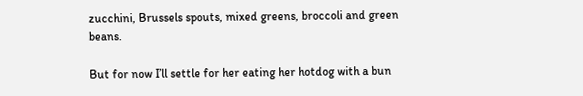zucchini, Brussels spouts, mixed greens, broccoli and green beans.

But for now I’ll settle for her eating her hotdog with a bun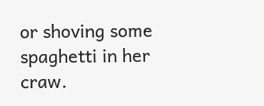or shoving some spaghetti in her craw.